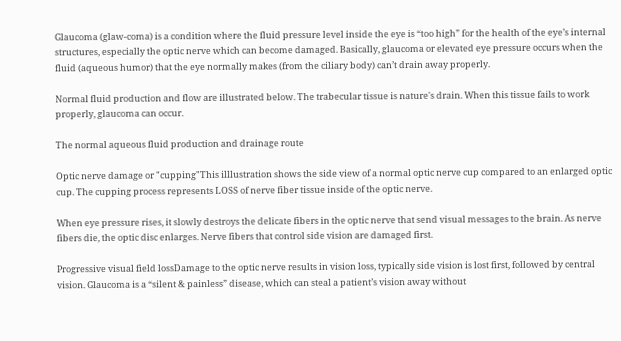Glaucoma (glaw-coma) is a condition where the fluid pressure level inside the eye is “too high” for the health of the eye’s internal structures, especially the optic nerve which can become damaged. Basically, glaucoma or elevated eye pressure occurs when the fluid (aqueous humor) that the eye normally makes (from the ciliary body) can’t drain away properly.

Normal fluid production and flow are illustrated below. The trabecular tissue is nature's drain. When this tissue fails to work properly, glaucoma can occur.

The normal aqueous fluid production and drainage route

Optic nerve damage or "cupping"This illlustration shows the side view of a normal optic nerve cup compared to an enlarged optic cup. The cupping process represents LOSS of nerve fiber tissue inside of the optic nerve.

When eye pressure rises, it slowly destroys the delicate fibers in the optic nerve that send visual messages to the brain. As nerve fibers die, the optic disc enlarges. Nerve fibers that control side vision are damaged first.

Progressive visual field lossDamage to the optic nerve results in vision loss, typically side vision is lost first, followed by central vision. Glaucoma is a “silent & painless” disease, which can steal a patient’s vision away without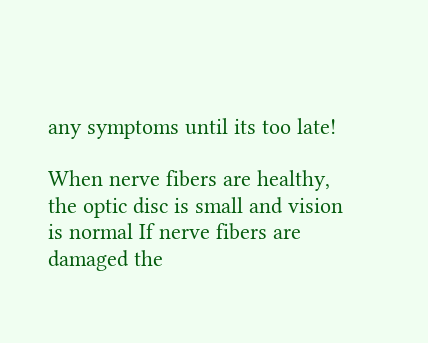any symptoms until its too late!

When nerve fibers are healthy, the optic disc is small and vision is normal If nerve fibers are damaged the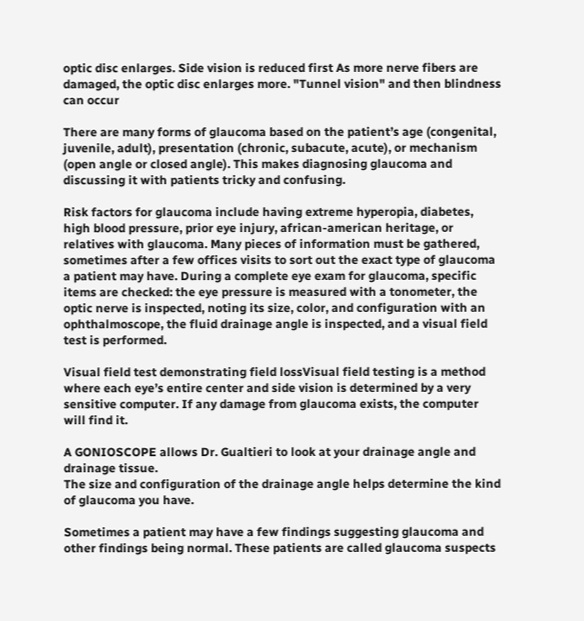optic disc enlarges. Side vision is reduced first As more nerve fibers are damaged, the optic disc enlarges more. "Tunnel vision" and then blindness can occur

There are many forms of glaucoma based on the patient’s age (congenital, juvenile, adult), presentation (chronic, subacute, acute), or mechanism (open angle or closed angle). This makes diagnosing glaucoma and discussing it with patients tricky and confusing.

Risk factors for glaucoma include having extreme hyperopia, diabetes, high blood pressure, prior eye injury, african-american heritage, or relatives with glaucoma. Many pieces of information must be gathered, sometimes after a few offices visits to sort out the exact type of glaucoma a patient may have. During a complete eye exam for glaucoma, specific items are checked: the eye pressure is measured with a tonometer, the optic nerve is inspected, noting its size, color, and configuration with an ophthalmoscope, the fluid drainage angle is inspected, and a visual field test is performed.

Visual field test demonstrating field lossVisual field testing is a method where each eye’s entire center and side vision is determined by a very sensitive computer. If any damage from glaucoma exists, the computer will find it.

A GONIOSCOPE allows Dr. Gualtieri to look at your drainage angle and drainage tissue.
The size and configuration of the drainage angle helps determine the kind of glaucoma you have.

Sometimes a patient may have a few findings suggesting glaucoma and other findings being normal. These patients are called glaucoma suspects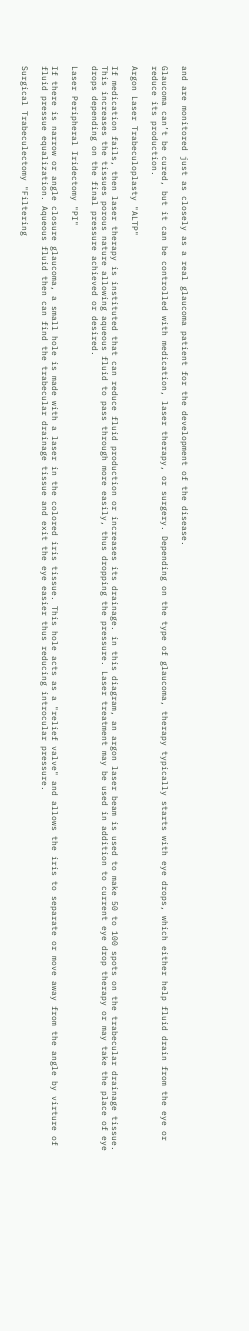and are monitored just as closely as a real glaucoma patient for the development of the disease.

Glaucoma can’t be cured, but it can be controlled with medication, laser therapy, or surgery. Depending on the type of glaucoma, therapy typically starts with eye drops, which either help fluid drain from the eye or reduce its production.

Argon Laser Trabeculoplasty "ALTP"

If medication fails, then laser therapy is instituted that can reduce fluid production or increases its drainage. in this diagram, an argon laser beam is used to make 50 to 100 spots on the trabecular drainage tissue. This increases the tissues porous nature allowing aqueous fluid to pass through more easily, thus dropping the pressure. Laser treatment may be used in addition to current eye drop therapy or may take the place of eye drops depending on the final pressure achieved or desired.

Laser Peripheral Iridectomy "PI"

If there is narrow or angle closure glaucoma, a small hole is made with a laser in the colored iris tissue. This hole acts as a "relief valve" and allows the iris to separate or move away from the angle by virture of fluid pressue equalization. Aqueous fluid then can find the trabecular drainage tissue and exit the eye easier thus reducing introcular pressure.

Surgical Trabeculectomy "Filtering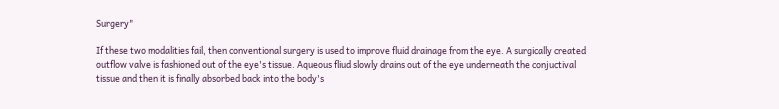Surgery"

If these two modalities fail, then conventional surgery is used to improve fluid drainage from the eye. A surgically created outflow valve is fashioned out of the eye's tissue. Aqueous fliud slowly drains out of the eye underneath the conjuctival tissue and then it is finally absorbed back into the body's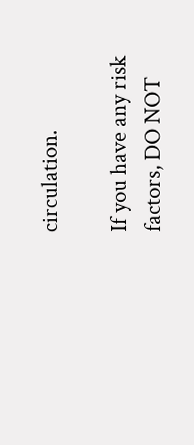circulation.

If you have any risk factors, DO NOT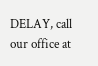DELAY, call our office at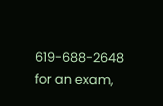619-688-2648 for an exam,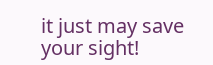it just may save your sight!